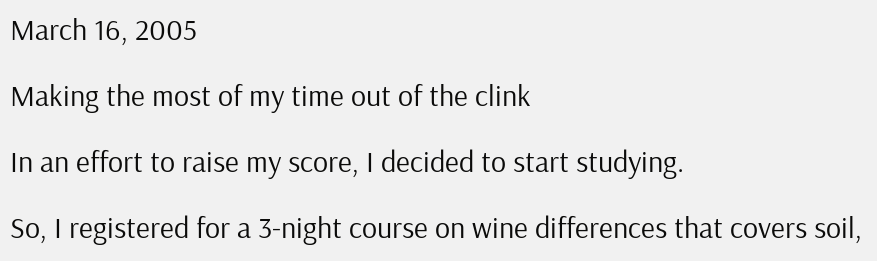March 16, 2005

Making the most of my time out of the clink

In an effort to raise my score, I decided to start studying.

So, I registered for a 3-night course on wine differences that covers soil,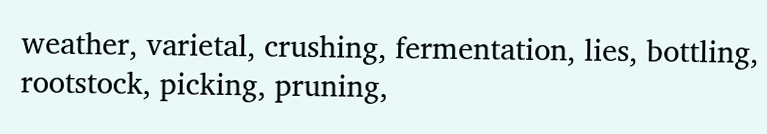weather, varietal, crushing, fermentation, lies, bottling, rootstock, picking, pruning,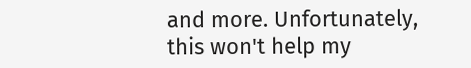and more. Unfortunately, this won't help my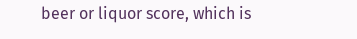beer or liquor score, which is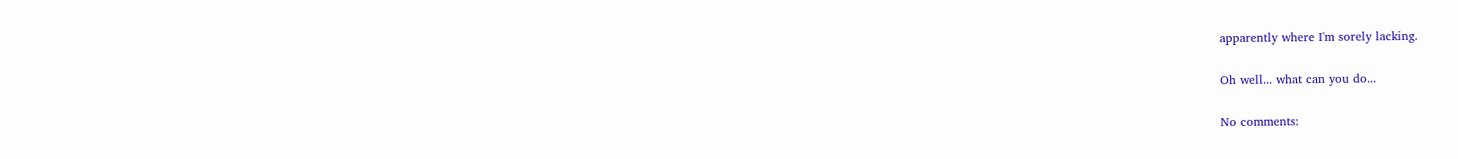apparently where I'm sorely lacking.

Oh well... what can you do...

No comments: